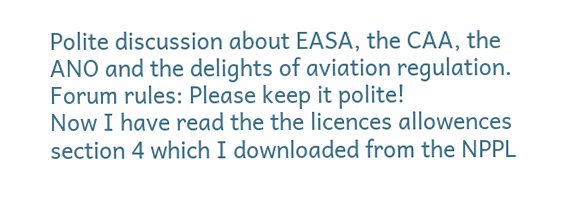Polite discussion about EASA, the CAA, the ANO and the delights of aviation regulation.
Forum rules: Please keep it polite!
Now I have read the the licences allowences section 4 which I downloaded from the NPPL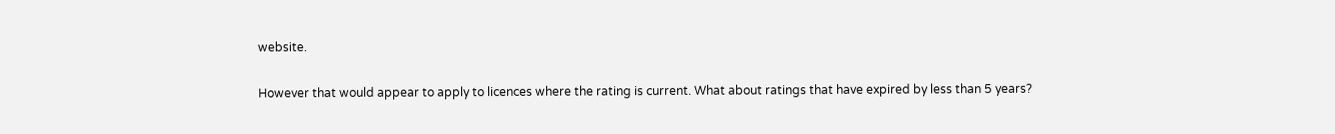website.

However that would appear to apply to licences where the rating is current. What about ratings that have expired by less than 5 years?